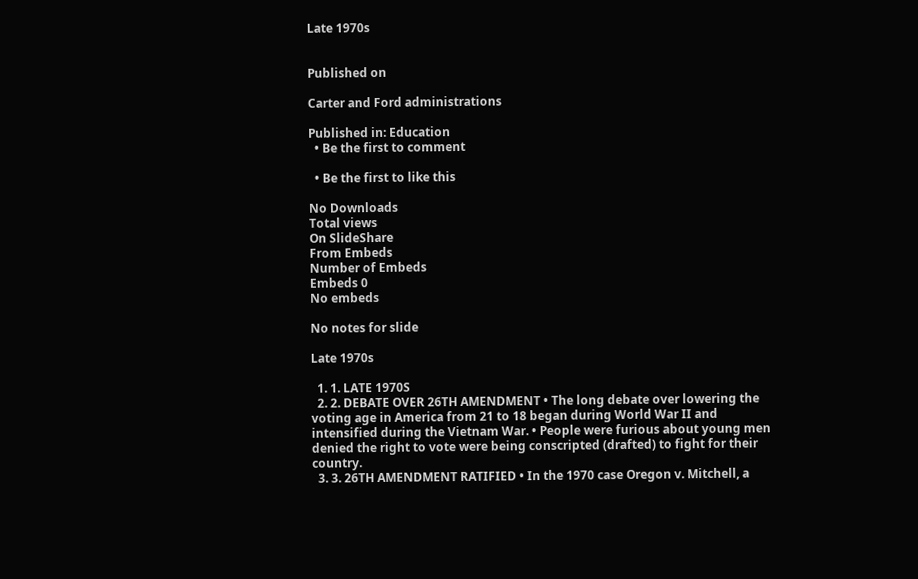Late 1970s


Published on

Carter and Ford administrations

Published in: Education
  • Be the first to comment

  • Be the first to like this

No Downloads
Total views
On SlideShare
From Embeds
Number of Embeds
Embeds 0
No embeds

No notes for slide

Late 1970s

  1. 1. LATE 1970S
  2. 2. DEBATE OVER 26TH AMENDMENT • The long debate over lowering the voting age in America from 21 to 18 began during World War II and intensified during the Vietnam War. • People were furious about young men denied the right to vote were being conscripted (drafted) to fight for their country.
  3. 3. 26TH AMENDMENT RATIFIED • In the 1970 case Oregon v. Mitchell, a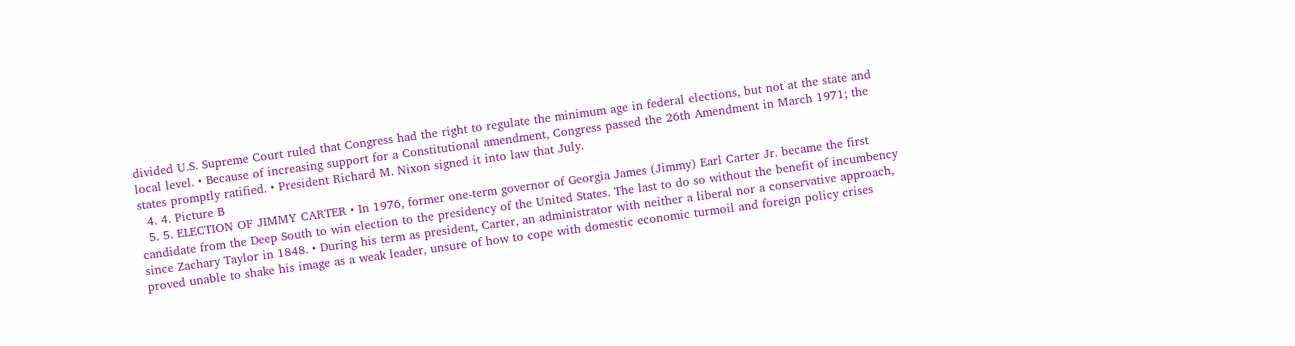divided U.S. Supreme Court ruled that Congress had the right to regulate the minimum age in federal elections, but not at the state and local level. • Because of increasing support for a Constitutional amendment, Congress passed the 26th Amendment in March 1971; the states promptly ratified. • President Richard M. Nixon signed it into law that July.
  4. 4. Picture B
  5. 5. ELECTION OF JIMMY CARTER • In 1976, former one-term governor of Georgia James (Jimmy) Earl Carter Jr. became the first candidate from the Deep South to win election to the presidency of the United States. The last to do so without the benefit of incumbency since Zachary Taylor in 1848. • During his term as president, Carter, an administrator with neither a liberal nor a conservative approach, proved unable to shake his image as a weak leader, unsure of how to cope with domestic economic turmoil and foreign policy crises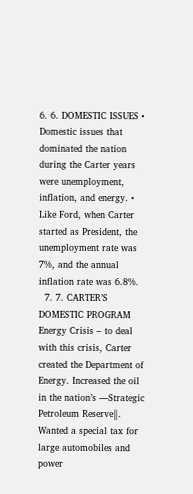6. 6. DOMESTIC ISSUES • Domestic issues that dominated the nation during the Carter years were unemployment, inflation, and energy. • Like Ford, when Carter started as President, the unemployment rate was 7%, and the annual inflation rate was 6.8%.
  7. 7. CARTER’S DOMESTIC PROGRAM Energy Crisis – to deal with this crisis, Carter created the Department of Energy. Increased the oil in the nation’s ―Strategic Petroleum Reserve‖. Wanted a special tax for large automobiles and power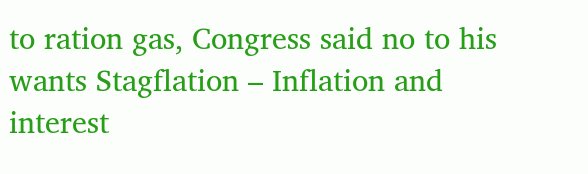to ration gas, Congress said no to his wants Stagflation – Inflation and interest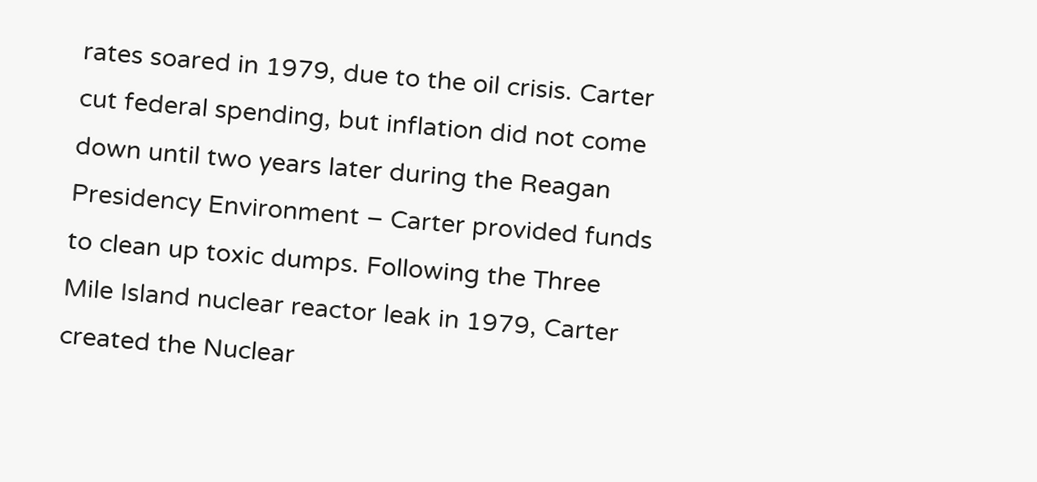rates soared in 1979, due to the oil crisis. Carter cut federal spending, but inflation did not come down until two years later during the Reagan Presidency Environment – Carter provided funds to clean up toxic dumps. Following the Three Mile Island nuclear reactor leak in 1979, Carter created the Nuclear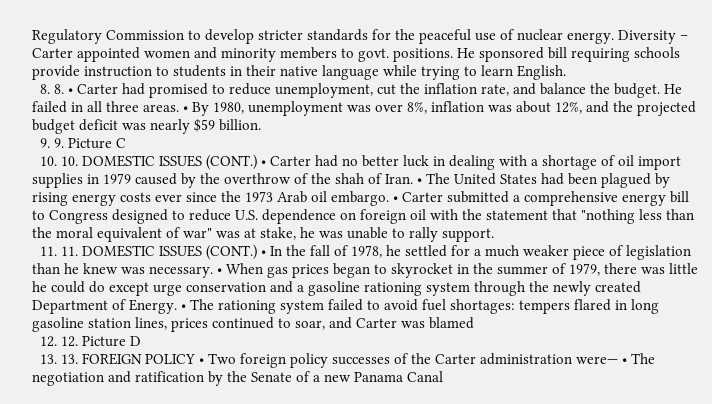Regulatory Commission to develop stricter standards for the peaceful use of nuclear energy. Diversity – Carter appointed women and minority members to govt. positions. He sponsored bill requiring schools provide instruction to students in their native language while trying to learn English.
  8. 8. • Carter had promised to reduce unemployment, cut the inflation rate, and balance the budget. He failed in all three areas. • By 1980, unemployment was over 8%, inflation was about 12%, and the projected budget deficit was nearly $59 billion.
  9. 9. Picture C
  10. 10. DOMESTIC ISSUES (CONT.) • Carter had no better luck in dealing with a shortage of oil import supplies in 1979 caused by the overthrow of the shah of Iran. • The United States had been plagued by rising energy costs ever since the 1973 Arab oil embargo. • Carter submitted a comprehensive energy bill to Congress designed to reduce U.S. dependence on foreign oil with the statement that "nothing less than the moral equivalent of war" was at stake, he was unable to rally support.
  11. 11. DOMESTIC ISSUES (CONT.) • In the fall of 1978, he settled for a much weaker piece of legislation than he knew was necessary. • When gas prices began to skyrocket in the summer of 1979, there was little he could do except urge conservation and a gasoline rationing system through the newly created Department of Energy. • The rationing system failed to avoid fuel shortages: tempers flared in long gasoline station lines, prices continued to soar, and Carter was blamed
  12. 12. Picture D
  13. 13. FOREIGN POLICY • Two foreign policy successes of the Carter administration were— • The negotiation and ratification by the Senate of a new Panama Canal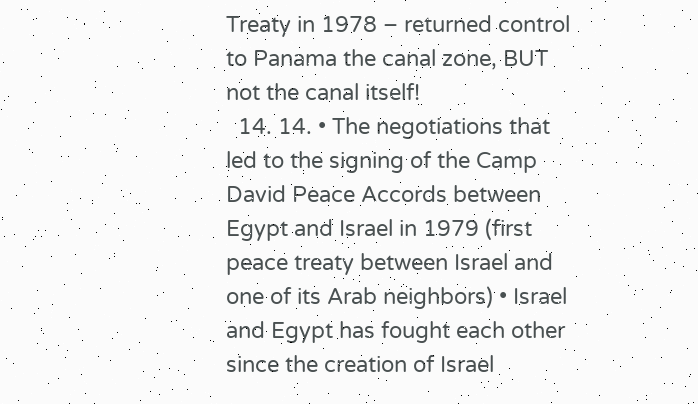Treaty in 1978 – returned control to Panama the canal zone, BUT not the canal itself!
  14. 14. • The negotiations that led to the signing of the Camp David Peace Accords between Egypt and Israel in 1979 (first peace treaty between Israel and one of its Arab neighbors) • Israel and Egypt has fought each other since the creation of Israel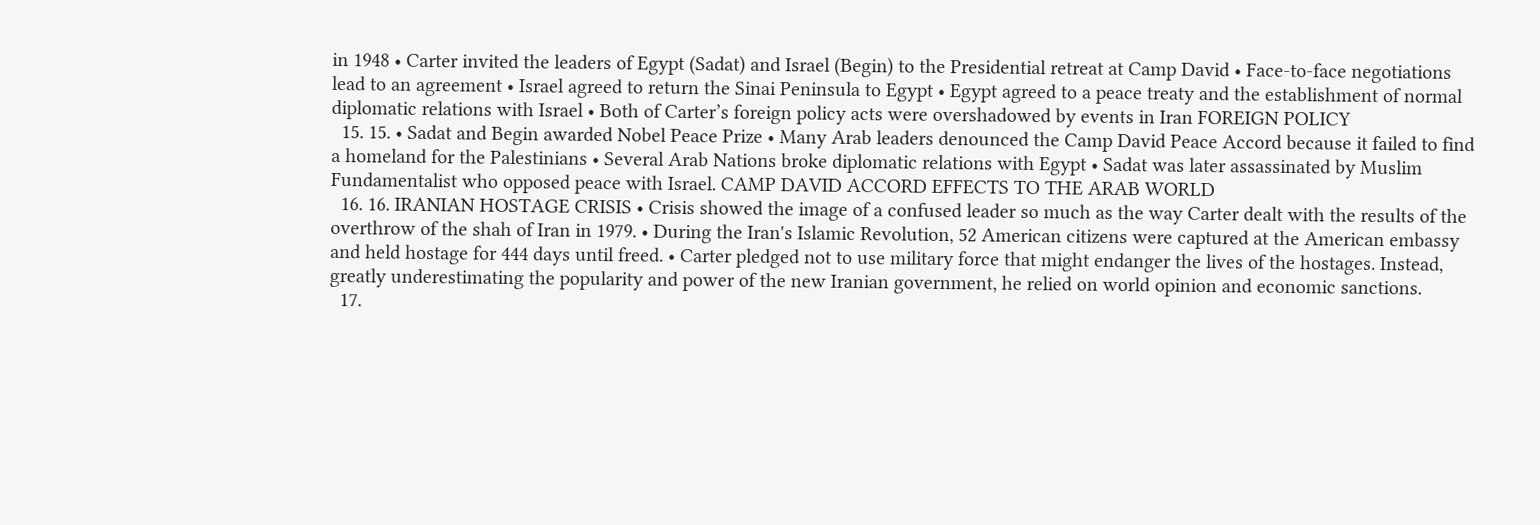in 1948 • Carter invited the leaders of Egypt (Sadat) and Israel (Begin) to the Presidential retreat at Camp David • Face-to-face negotiations lead to an agreement • Israel agreed to return the Sinai Peninsula to Egypt • Egypt agreed to a peace treaty and the establishment of normal diplomatic relations with Israel • Both of Carter’s foreign policy acts were overshadowed by events in Iran FOREIGN POLICY
  15. 15. • Sadat and Begin awarded Nobel Peace Prize • Many Arab leaders denounced the Camp David Peace Accord because it failed to find a homeland for the Palestinians • Several Arab Nations broke diplomatic relations with Egypt • Sadat was later assassinated by Muslim Fundamentalist who opposed peace with Israel. CAMP DAVID ACCORD EFFECTS TO THE ARAB WORLD
  16. 16. IRANIAN HOSTAGE CRISIS • Crisis showed the image of a confused leader so much as the way Carter dealt with the results of the overthrow of the shah of Iran in 1979. • During the Iran's Islamic Revolution, 52 American citizens were captured at the American embassy and held hostage for 444 days until freed. • Carter pledged not to use military force that might endanger the lives of the hostages. Instead, greatly underestimating the popularity and power of the new Iranian government, he relied on world opinion and economic sanctions.
  17.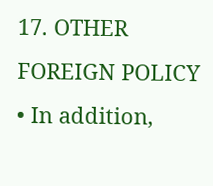17. OTHER FOREIGN POLICY • In addition,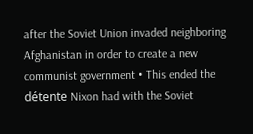after the Soviet Union invaded neighboring Afghanistan in order to create a new communist government • This ended the détente Nixon had with the Soviet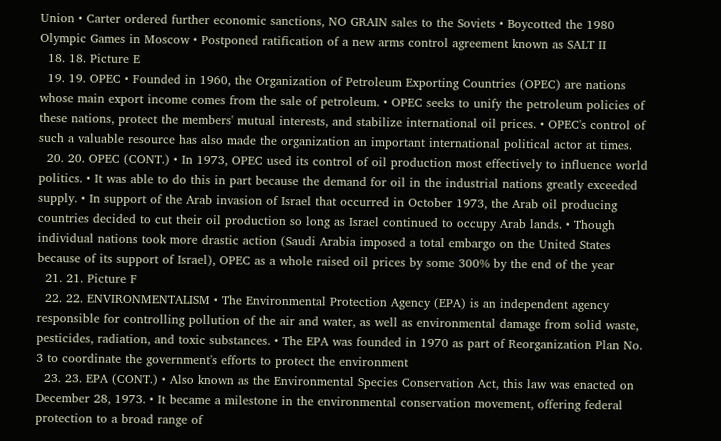Union • Carter ordered further economic sanctions, NO GRAIN sales to the Soviets • Boycotted the 1980 Olympic Games in Moscow • Postponed ratification of a new arms control agreement known as SALT II
  18. 18. Picture E
  19. 19. OPEC • Founded in 1960, the Organization of Petroleum Exporting Countries (OPEC) are nations whose main export income comes from the sale of petroleum. • OPEC seeks to unify the petroleum policies of these nations, protect the members' mutual interests, and stabilize international oil prices. • OPEC's control of such a valuable resource has also made the organization an important international political actor at times.
  20. 20. OPEC (CONT.) • In 1973, OPEC used its control of oil production most effectively to influence world politics. • It was able to do this in part because the demand for oil in the industrial nations greatly exceeded supply. • In support of the Arab invasion of Israel that occurred in October 1973, the Arab oil producing countries decided to cut their oil production so long as Israel continued to occupy Arab lands. • Though individual nations took more drastic action (Saudi Arabia imposed a total embargo on the United States because of its support of Israel), OPEC as a whole raised oil prices by some 300% by the end of the year
  21. 21. Picture F
  22. 22. ENVIRONMENTALISM • The Environmental Protection Agency (EPA) is an independent agency responsible for controlling pollution of the air and water, as well as environmental damage from solid waste, pesticides, radiation, and toxic substances. • The EPA was founded in 1970 as part of Reorganization Plan No. 3 to coordinate the government's efforts to protect the environment
  23. 23. EPA (CONT.) • Also known as the Environmental Species Conservation Act, this law was enacted on December 28, 1973. • It became a milestone in the environmental conservation movement, offering federal protection to a broad range of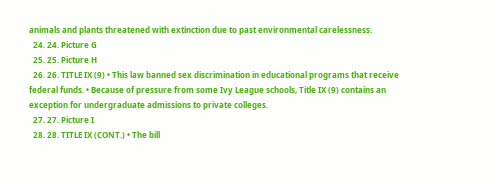animals and plants threatened with extinction due to past environmental carelessness.
  24. 24. Picture G
  25. 25. Picture H
  26. 26. TITLE IX (9) • This law banned sex discrimination in educational programs that receive federal funds. • Because of pressure from some Ivy League schools, Title IX (9) contains an exception for undergraduate admissions to private colleges.
  27. 27. Picture I
  28. 28. TITLE IX (CONT.) • The bill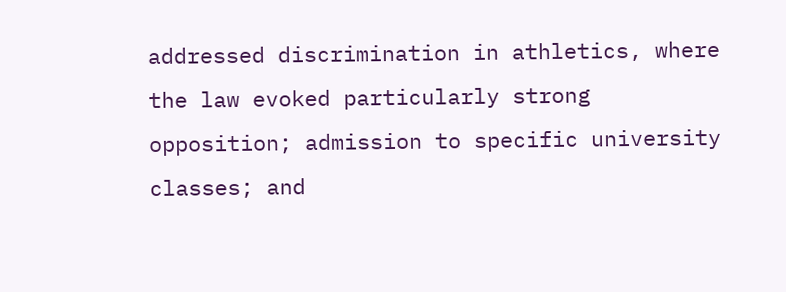addressed discrimination in athletics, where the law evoked particularly strong opposition; admission to specific university classes; and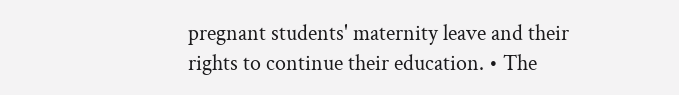pregnant students' maternity leave and their rights to continue their education. • The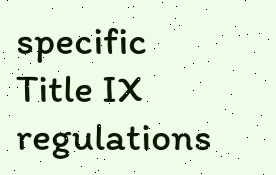specific Title IX regulations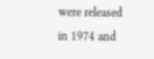were released in 1974 and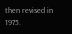then revised in 1975.